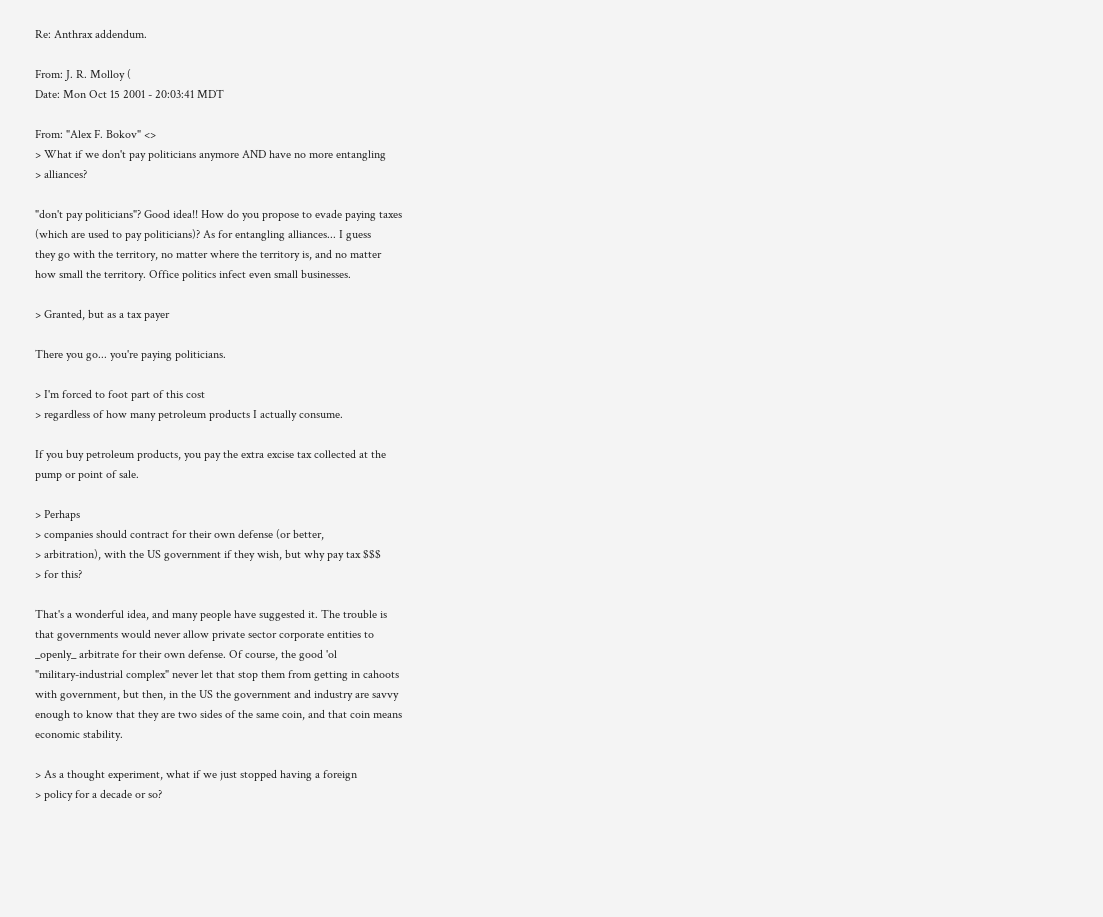Re: Anthrax addendum.

From: J. R. Molloy (
Date: Mon Oct 15 2001 - 20:03:41 MDT

From: "Alex F. Bokov" <>
> What if we don't pay politicians anymore AND have no more entangling
> alliances?

"don't pay politicians"? Good idea!! How do you propose to evade paying taxes
(which are used to pay politicians)? As for entangling alliances... I guess
they go with the territory, no matter where the territory is, and no matter
how small the territory. Office politics infect even small businesses.

> Granted, but as a tax payer

There you go... you're paying politicians.

> I'm forced to foot part of this cost
> regardless of how many petroleum products I actually consume.

If you buy petroleum products, you pay the extra excise tax collected at the
pump or point of sale.

> Perhaps
> companies should contract for their own defense (or better,
> arbitration), with the US government if they wish, but why pay tax $$$
> for this?

That's a wonderful idea, and many people have suggested it. The trouble is
that governments would never allow private sector corporate entities to
_openly_ arbitrate for their own defense. Of course, the good 'ol
"military-industrial complex" never let that stop them from getting in cahoots
with government, but then, in the US the government and industry are savvy
enough to know that they are two sides of the same coin, and that coin means
economic stability.

> As a thought experiment, what if we just stopped having a foreign
> policy for a decade or so?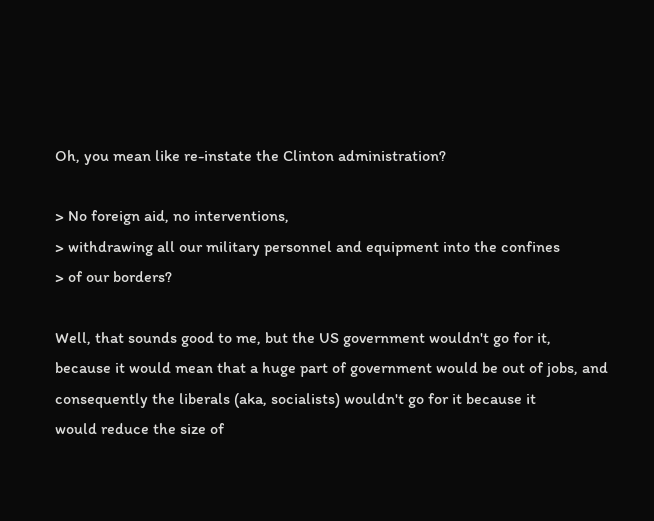Oh, you mean like re-instate the Clinton administration?

> No foreign aid, no interventions,
> withdrawing all our military personnel and equipment into the confines
> of our borders?

Well, that sounds good to me, but the US government wouldn't go for it,
because it would mean that a huge part of government would be out of jobs, and
consequently the liberals (aka, socialists) wouldn't go for it because it
would reduce the size of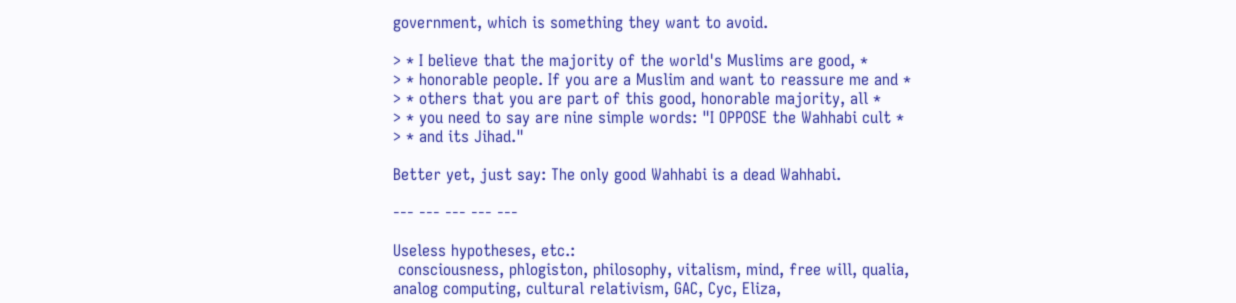government, which is something they want to avoid.

> * I believe that the majority of the world's Muslims are good, *
> * honorable people. If you are a Muslim and want to reassure me and *
> * others that you are part of this good, honorable majority, all *
> * you need to say are nine simple words: "I OPPOSE the Wahhabi cult *
> * and its Jihad."

Better yet, just say: The only good Wahhabi is a dead Wahhabi.

--- --- --- --- ---

Useless hypotheses, etc.:
 consciousness, phlogiston, philosophy, vitalism, mind, free will, qualia,
analog computing, cultural relativism, GAC, Cyc, Eliza,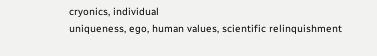cryonics, individual
uniqueness, ego, human values, scientific relinquishment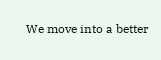We move into a better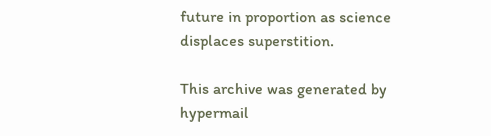future in proportion as science displaces superstition.

This archive was generated by hypermail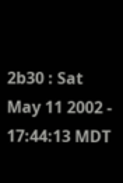2b30 : Sat May 11 2002 - 17:44:13 MDT